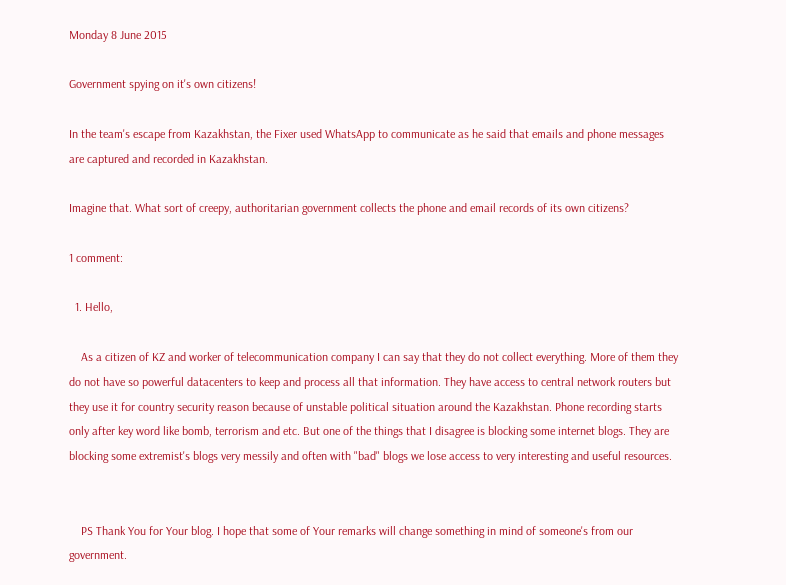Monday 8 June 2015

Government spying on it's own citizens!

In the team's escape from Kazakhstan, the Fixer used WhatsApp to communicate as he said that emails and phone messages are captured and recorded in Kazakhstan.

Imagine that. What sort of creepy, authoritarian government collects the phone and email records of its own citizens?

1 comment:

  1. Hello,

    As a citizen of KZ and worker of telecommunication company I can say that they do not collect everything. More of them they do not have so powerful datacenters to keep and process all that information. They have access to central network routers but they use it for country security reason because of unstable political situation around the Kazakhstan. Phone recording starts only after key word like bomb, terrorism and etc. But one of the things that I disagree is blocking some internet blogs. They are blocking some extremist's blogs very messily and often with "bad" blogs we lose access to very interesting and useful resources.


    PS Thank You for Your blog. I hope that some of Your remarks will change something in mind of someone's from our government.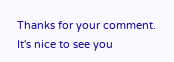Thanks for your comment. It's nice to see you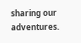sharing our adventures.